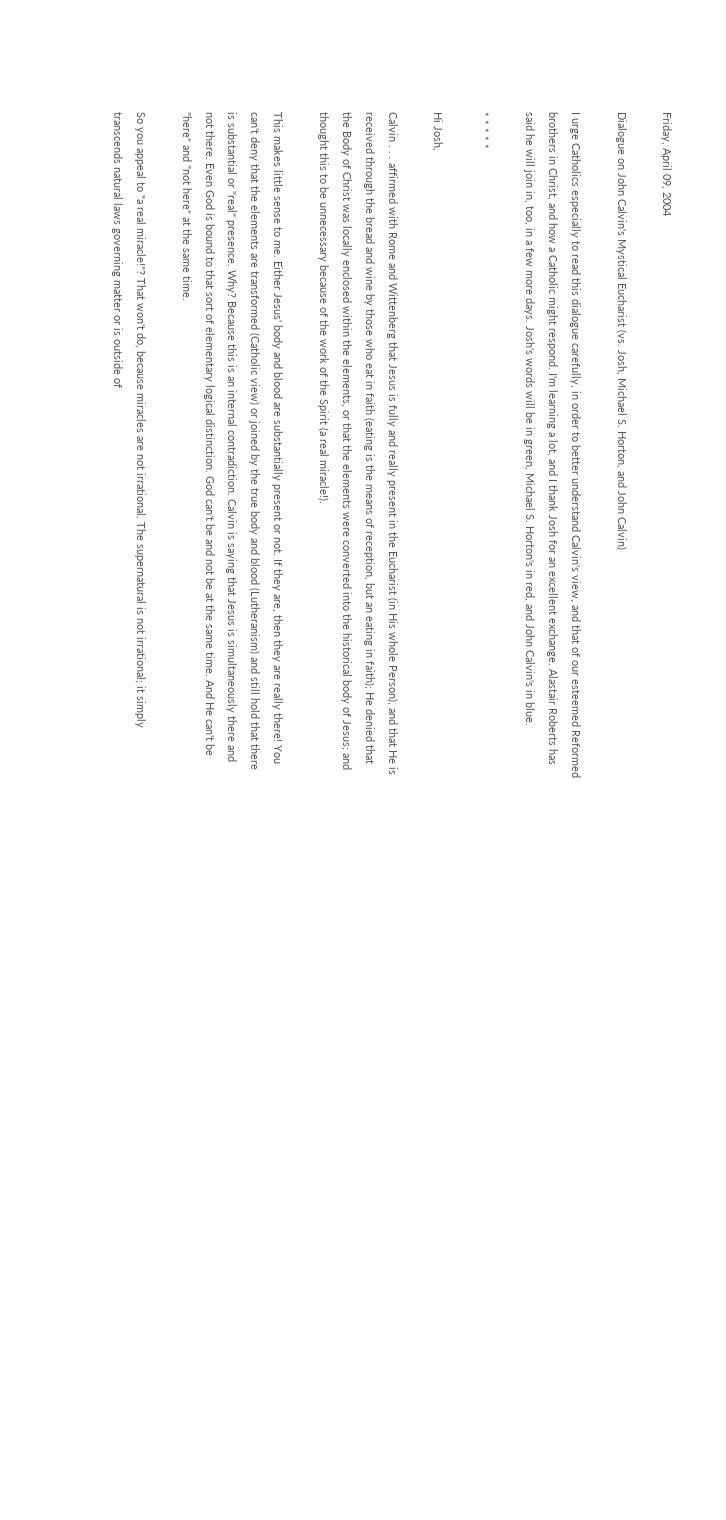Friday, April 09, 2004

Dialogue on John Calvin's Mystical Eucharist (vs. Josh, Michael S. Horton, and John Calvin)

I urge Catholics especially to read this dialogue carefully, in order to better understand Calvin's view, and that of our esteemed Reformed brothers in Christ, and how a Catholic might respond. I'm learning a lot, and I thank Josh for an excellent exchange. Alastair Roberts has said he will join in, too, in a few more days. Josh's words will be in green, Michael S. Horton's in red, and John Calvin's in blue.

* * * * *

Hi Josh,

Calvin . . . affirmed with Rome and Wittenberg that Jesus is fully and really present in the Eucharist (in His whole Person), and that He is received through the bread and wine by those who eat in faith (eating is the means of reception, but an eating in faith); He denied that the Body of Christ was locally enclosed within the elements, or that the elements were converted into the historical body of Jesus; and thought this to be unnecessary because of the work of the Spirit (a real miracle!).

This makes little sense to me. Either Jesus' body and blood are substantially present or not. If they are, then they are really there! You can't deny that the elements are transformed (Catholic view) or joined by the true body and blood (Lutheranism) and still hold that there is substantial or "real" presence. Why? Because this is an internal contradiction. Calvin is saying that Jesus is simultaneously there and not there. Even God is bound to that sort of elementary logical distinction. God can't be and not be at the same time. And He can't be "here" and "not here" at the same time.

So you appeal to "a real miracle!"? That won't do, because miracles are not irrational. The supernatural is not irrational; it simply transcends natural laws governing matter or is outside of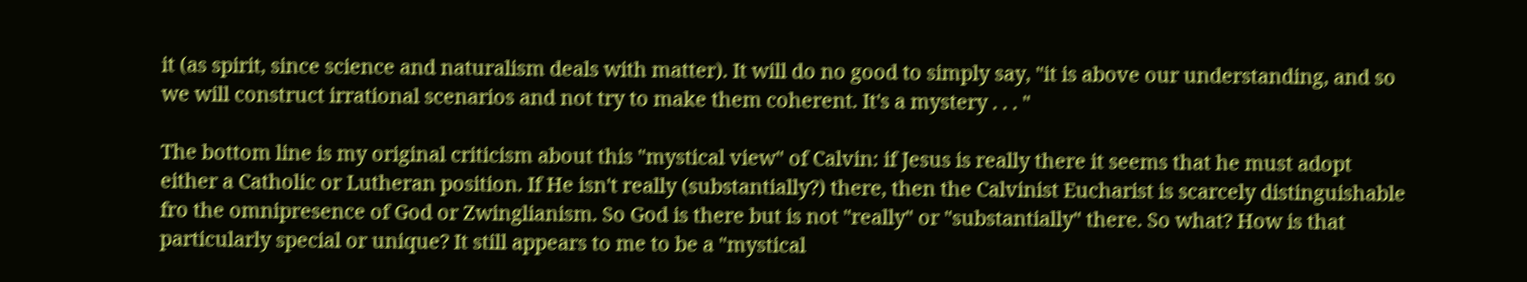it (as spirit, since science and naturalism deals with matter). It will do no good to simply say, "it is above our understanding, and so we will construct irrational scenarios and not try to make them coherent. It's a mystery . . . "

The bottom line is my original criticism about this "mystical view" of Calvin: if Jesus is really there it seems that he must adopt either a Catholic or Lutheran position. If He isn't really (substantially?) there, then the Calvinist Eucharist is scarcely distinguishable fro the omnipresence of God or Zwinglianism. So God is there but is not "really" or "substantially" there. So what? How is that particularly special or unique? It still appears to me to be a "mystical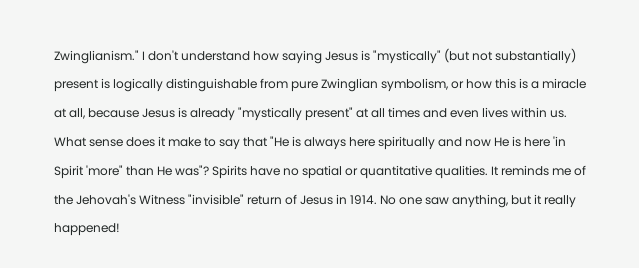Zwinglianism." I don't understand how saying Jesus is "mystically" (but not substantially) present is logically distinguishable from pure Zwinglian symbolism, or how this is a miracle at all, because Jesus is already "mystically present" at all times and even lives within us. What sense does it make to say that "He is always here spiritually and now He is here 'in Spirit 'more" than He was"? Spirits have no spatial or quantitative qualities. It reminds me of the Jehovah's Witness "invisible" return of Jesus in 1914. No one saw anything, but it really happened!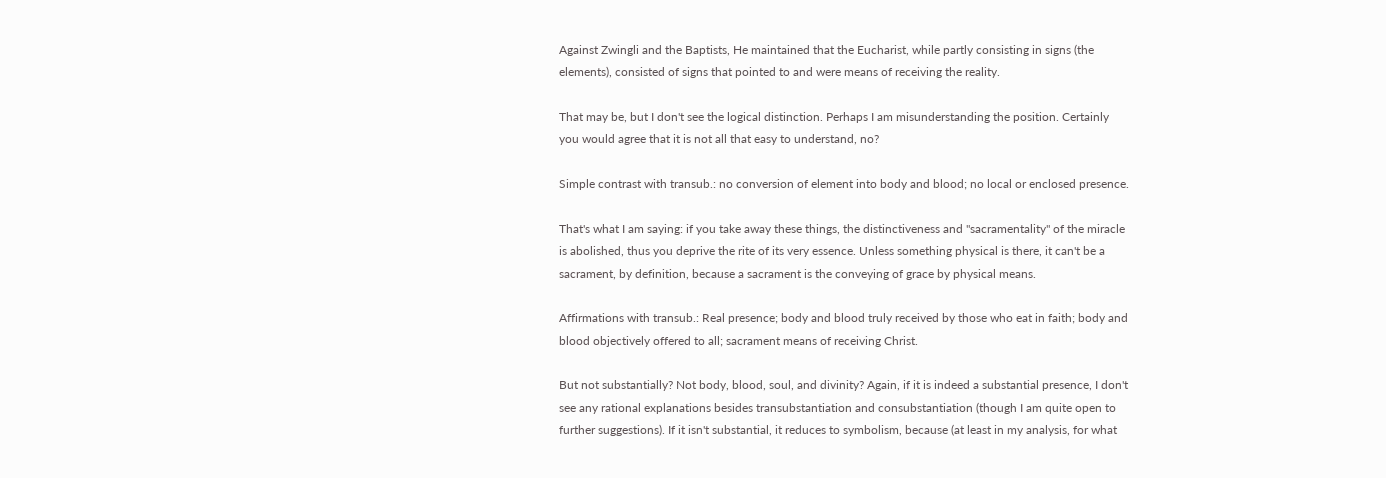Against Zwingli and the Baptists, He maintained that the Eucharist, while partly consisting in signs (the elements), consisted of signs that pointed to and were means of receiving the reality.

That may be, but I don't see the logical distinction. Perhaps I am misunderstanding the position. Certainly you would agree that it is not all that easy to understand, no?

Simple contrast with transub.: no conversion of element into body and blood; no local or enclosed presence.

That's what I am saying: if you take away these things, the distinctiveness and "sacramentality" of the miracle is abolished, thus you deprive the rite of its very essence. Unless something physical is there, it can't be a sacrament, by definition, because a sacrament is the conveying of grace by physical means.

Affirmations with transub.: Real presence; body and blood truly received by those who eat in faith; body and blood objectively offered to all; sacrament means of receiving Christ.

But not substantially? Not body, blood, soul, and divinity? Again, if it is indeed a substantial presence, I don't see any rational explanations besides transubstantiation and consubstantiation (though I am quite open to further suggestions). If it isn't substantial, it reduces to symbolism, because (at least in my analysis, for what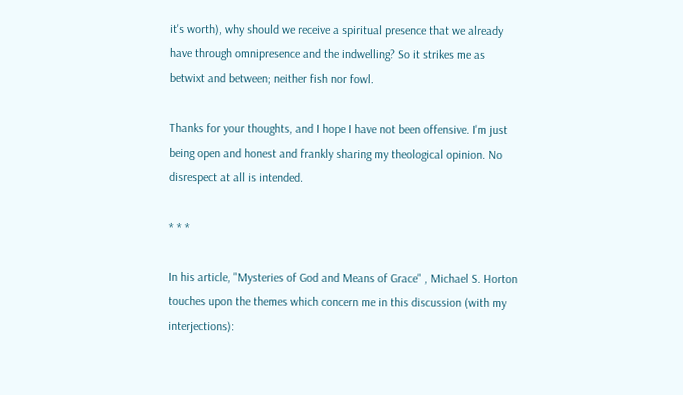it's worth), why should we receive a spiritual presence that we already have through omnipresence and the indwelling? So it strikes me as betwixt and between; neither fish nor fowl.

Thanks for your thoughts, and I hope I have not been offensive. I'm just being open and honest and frankly sharing my theological opinion. No disrespect at all is intended.

* * *

In his article, "Mysteries of God and Means of Grace" , Michael S. Horton touches upon the themes which concern me in this discussion (with my interjections):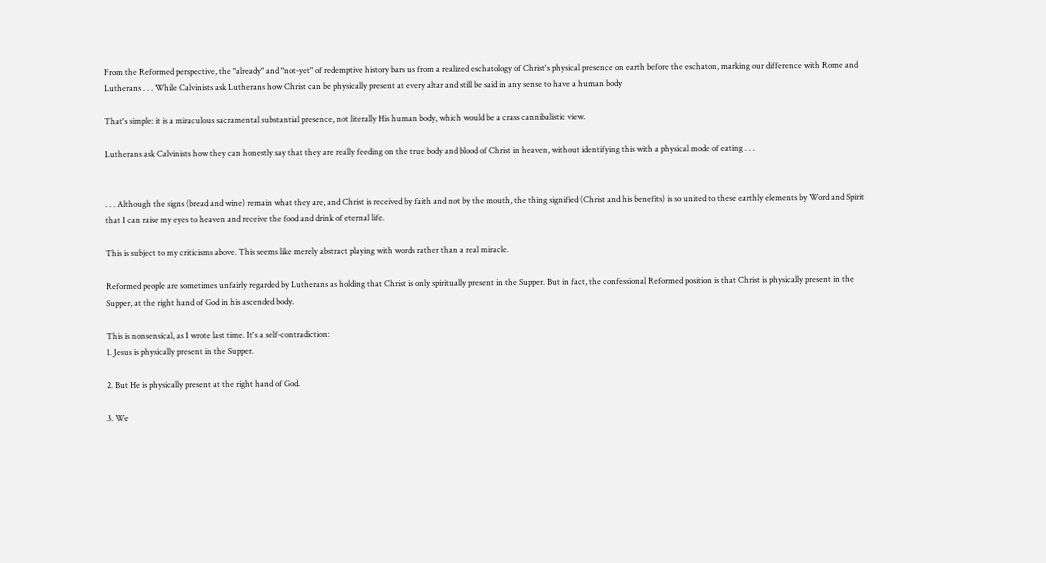From the Reformed perspective, the "already" and "not-yet" of redemptive history bars us from a realized eschatology of Christ's physical presence on earth before the eschaton, marking our difference with Rome and Lutherans . . . While Calvinists ask Lutherans how Christ can be physically present at every altar and still be said in any sense to have a human body

That's simple: it is a miraculous sacramental substantial presence, not literally His human body, which would be a crass cannibalistic view.

Lutherans ask Calvinists how they can honestly say that they are really feeding on the true body and blood of Christ in heaven, without identifying this with a physical mode of eating . . .


. . . Although the signs (bread and wine) remain what they are, and Christ is received by faith and not by the mouth, the thing signified (Christ and his benefits) is so united to these earthly elements by Word and Spirit that I can raise my eyes to heaven and receive the food and drink of eternal life.

This is subject to my criticisms above. This seems like merely abstract playing with words rather than a real miracle.

Reformed people are sometimes unfairly regarded by Lutherans as holding that Christ is only spiritually present in the Supper. But in fact, the confessional Reformed position is that Christ is physically present in the Supper, at the right hand of God in his ascended body.

This is nonsensical, as I wrote last time. It's a self-contradiction:
1. Jesus is physically present in the Supper.

2. But He is physically present at the right hand of God.

3. We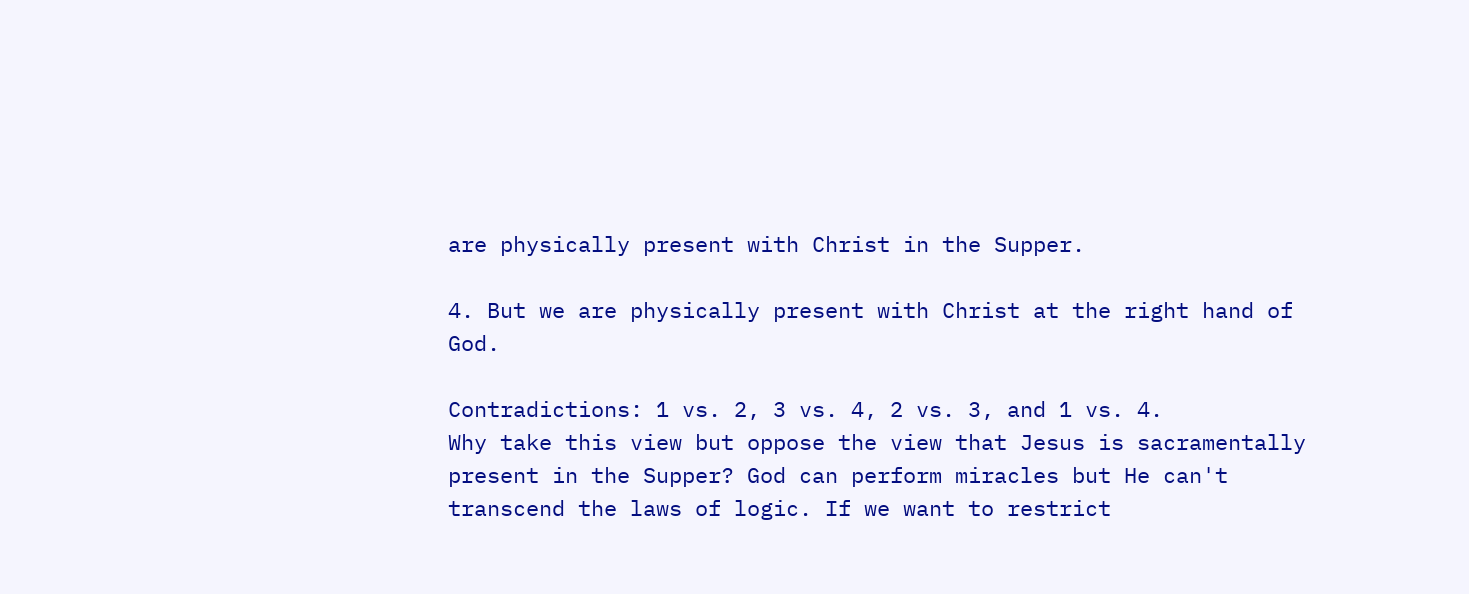are physically present with Christ in the Supper.

4. But we are physically present with Christ at the right hand of God.

Contradictions: 1 vs. 2, 3 vs. 4, 2 vs. 3, and 1 vs. 4.
Why take this view but oppose the view that Jesus is sacramentally present in the Supper? God can perform miracles but He can't transcend the laws of logic. If we want to restrict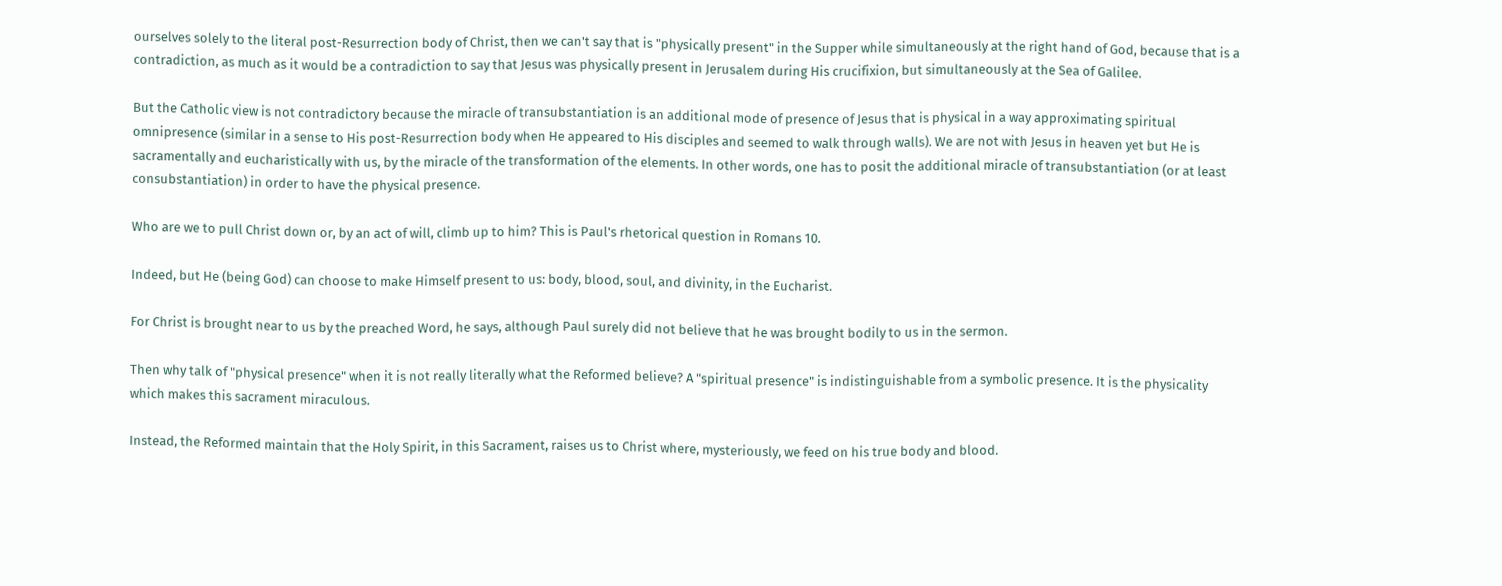ourselves solely to the literal post-Resurrection body of Christ, then we can't say that is "physically present" in the Supper while simultaneously at the right hand of God, because that is a contradiction, as much as it would be a contradiction to say that Jesus was physically present in Jerusalem during His crucifixion, but simultaneously at the Sea of Galilee.

But the Catholic view is not contradictory because the miracle of transubstantiation is an additional mode of presence of Jesus that is physical in a way approximating spiritual omnipresence (similar in a sense to His post-Resurrection body when He appeared to His disciples and seemed to walk through walls). We are not with Jesus in heaven yet but He is sacramentally and eucharistically with us, by the miracle of the transformation of the elements. In other words, one has to posit the additional miracle of transubstantiation (or at least consubstantiation) in order to have the physical presence.

Who are we to pull Christ down or, by an act of will, climb up to him? This is Paul's rhetorical question in Romans 10.

Indeed, but He (being God) can choose to make Himself present to us: body, blood, soul, and divinity, in the Eucharist.

For Christ is brought near to us by the preached Word, he says, although Paul surely did not believe that he was brought bodily to us in the sermon.

Then why talk of "physical presence" when it is not really literally what the Reformed believe? A "spiritual presence" is indistinguishable from a symbolic presence. It is the physicality which makes this sacrament miraculous.

Instead, the Reformed maintain that the Holy Spirit, in this Sacrament, raises us to Christ where, mysteriously, we feed on his true body and blood.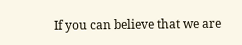If you can believe that we are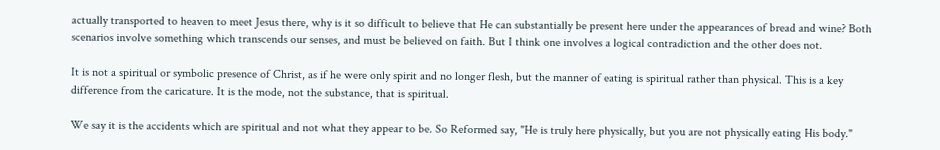actually transported to heaven to meet Jesus there, why is it so difficult to believe that He can substantially be present here under the appearances of bread and wine? Both scenarios involve something which transcends our senses, and must be believed on faith. But I think one involves a logical contradiction and the other does not.

It is not a spiritual or symbolic presence of Christ, as if he were only spirit and no longer flesh, but the manner of eating is spiritual rather than physical. This is a key difference from the caricature. It is the mode, not the substance, that is spiritual.

We say it is the accidents which are spiritual and not what they appear to be. So Reformed say, "He is truly here physically, but you are not physically eating His body."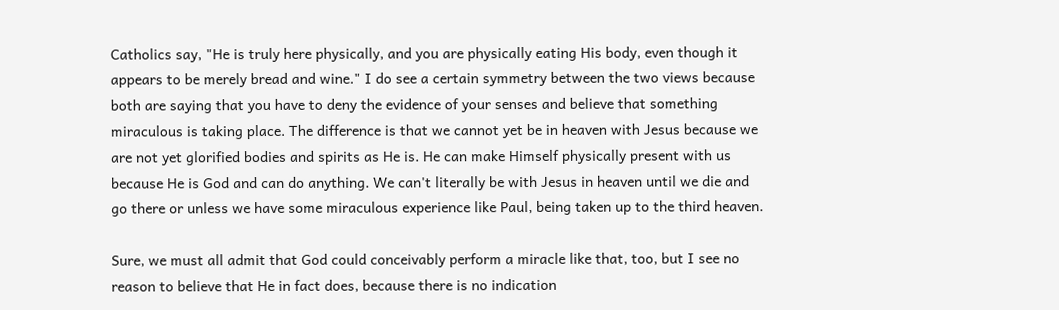Catholics say, "He is truly here physically, and you are physically eating His body, even though it appears to be merely bread and wine." I do see a certain symmetry between the two views because both are saying that you have to deny the evidence of your senses and believe that something miraculous is taking place. The difference is that we cannot yet be in heaven with Jesus because we are not yet glorified bodies and spirits as He is. He can make Himself physically present with us because He is God and can do anything. We can't literally be with Jesus in heaven until we die and go there or unless we have some miraculous experience like Paul, being taken up to the third heaven.

Sure, we must all admit that God could conceivably perform a miracle like that, too, but I see no reason to believe that He in fact does, because there is no indication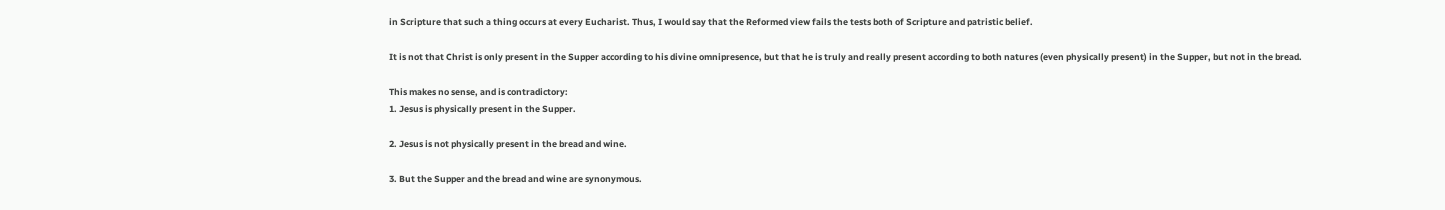in Scripture that such a thing occurs at every Eucharist. Thus, I would say that the Reformed view fails the tests both of Scripture and patristic belief.

It is not that Christ is only present in the Supper according to his divine omnipresence, but that he is truly and really present according to both natures (even physically present) in the Supper, but not in the bread.

This makes no sense, and is contradictory:
1. Jesus is physically present in the Supper.

2. Jesus is not physically present in the bread and wine.

3. But the Supper and the bread and wine are synonymous.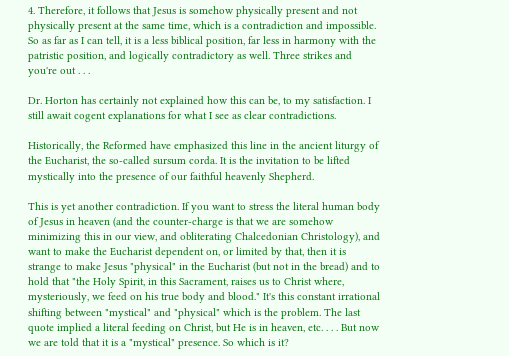4. Therefore, it follows that Jesus is somehow physically present and not physically present at the same time, which is a contradiction and impossible.
So as far as I can tell, it is a less biblical position, far less in harmony with the patristic position, and logically contradictory as well. Three strikes and you're out . . .

Dr. Horton has certainly not explained how this can be, to my satisfaction. I still await cogent explanations for what I see as clear contradictions.

Historically, the Reformed have emphasized this line in the ancient liturgy of the Eucharist, the so-called sursum corda. It is the invitation to be lifted mystically into the presence of our faithful heavenly Shepherd.

This is yet another contradiction. If you want to stress the literal human body of Jesus in heaven (and the counter-charge is that we are somehow minimizing this in our view, and obliterating Chalcedonian Christology), and want to make the Eucharist dependent on, or limited by that, then it is strange to make Jesus "physical" in the Eucharist (but not in the bread) and to hold that "the Holy Spirit, in this Sacrament, raises us to Christ where, mysteriously, we feed on his true body and blood." It's this constant irrational shifting between "mystical" and "physical" which is the problem. The last quote implied a literal feeding on Christ, but He is in heaven, etc. . . . But now we are told that it is a "mystical" presence. So which is it?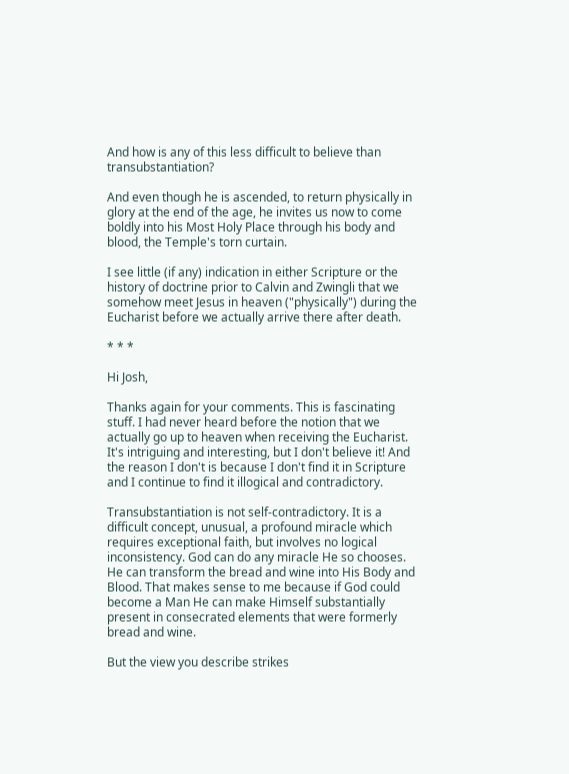And how is any of this less difficult to believe than transubstantiation?

And even though he is ascended, to return physically in glory at the end of the age, he invites us now to come boldly into his Most Holy Place through his body and blood, the Temple's torn curtain.

I see little (if any) indication in either Scripture or the history of doctrine prior to Calvin and Zwingli that we somehow meet Jesus in heaven ("physically") during the Eucharist before we actually arrive there after death.

* * *

Hi Josh,

Thanks again for your comments. This is fascinating stuff. I had never heard before the notion that we actually go up to heaven when receiving the Eucharist. It's intriguing and interesting, but I don't believe it! And the reason I don't is because I don't find it in Scripture and I continue to find it illogical and contradictory.

Transubstantiation is not self-contradictory. It is a difficult concept, unusual, a profound miracle which requires exceptional faith, but involves no logical inconsistency. God can do any miracle He so chooses. He can transform the bread and wine into His Body and Blood. That makes sense to me because if God could become a Man He can make Himself substantially present in consecrated elements that were formerly bread and wine.

But the view you describe strikes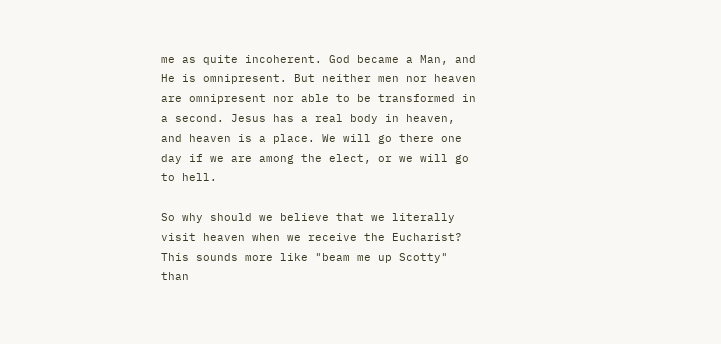me as quite incoherent. God became a Man, and He is omnipresent. But neither men nor heaven are omnipresent nor able to be transformed in a second. Jesus has a real body in heaven, and heaven is a place. We will go there one day if we are among the elect, or we will go to hell.

So why should we believe that we literally visit heaven when we receive the Eucharist? This sounds more like "beam me up Scotty" than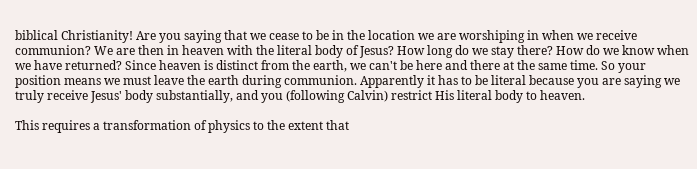biblical Christianity! Are you saying that we cease to be in the location we are worshiping in when we receive communion? We are then in heaven with the literal body of Jesus? How long do we stay there? How do we know when we have returned? Since heaven is distinct from the earth, we can't be here and there at the same time. So your position means we must leave the earth during communion. Apparently it has to be literal because you are saying we truly receive Jesus' body substantially, and you (following Calvin) restrict His literal body to heaven.

This requires a transformation of physics to the extent that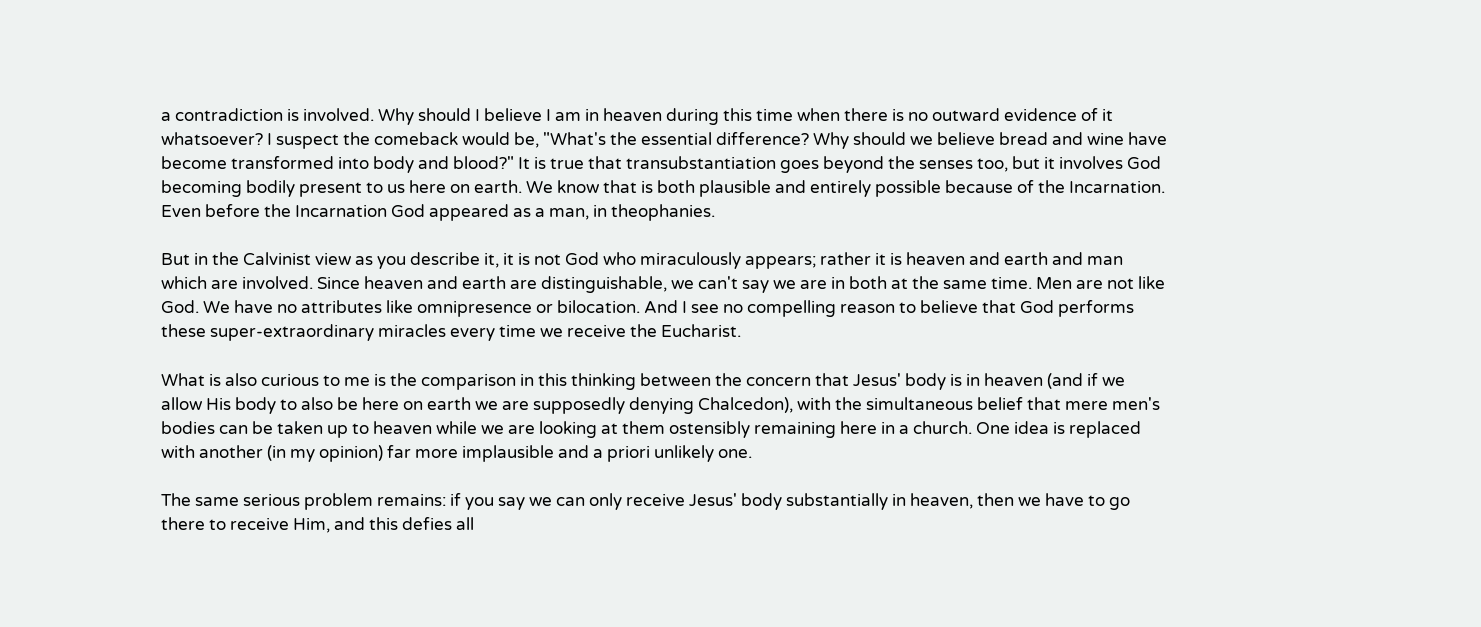a contradiction is involved. Why should I believe I am in heaven during this time when there is no outward evidence of it whatsoever? I suspect the comeback would be, "What's the essential difference? Why should we believe bread and wine have become transformed into body and blood?" It is true that transubstantiation goes beyond the senses too, but it involves God becoming bodily present to us here on earth. We know that is both plausible and entirely possible because of the Incarnation. Even before the Incarnation God appeared as a man, in theophanies.

But in the Calvinist view as you describe it, it is not God who miraculously appears; rather it is heaven and earth and man which are involved. Since heaven and earth are distinguishable, we can't say we are in both at the same time. Men are not like God. We have no attributes like omnipresence or bilocation. And I see no compelling reason to believe that God performs these super-extraordinary miracles every time we receive the Eucharist.

What is also curious to me is the comparison in this thinking between the concern that Jesus' body is in heaven (and if we allow His body to also be here on earth we are supposedly denying Chalcedon), with the simultaneous belief that mere men's bodies can be taken up to heaven while we are looking at them ostensibly remaining here in a church. One idea is replaced with another (in my opinion) far more implausible and a priori unlikely one.

The same serious problem remains: if you say we can only receive Jesus' body substantially in heaven, then we have to go there to receive Him, and this defies all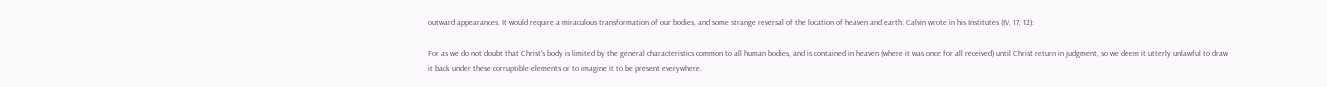outward appearances. It would require a miraculous transformation of our bodies, and some strange reversal of the location of heaven and earth. Calvin wrote in his Institutes (IV, 17, 12):

For as we do not doubt that Christ's body is limited by the general characteristics common to all human bodies, and is contained in heaven (where it was once for all received) until Christ return in judgment, so we deem it utterly unlawful to draw it back under these corruptible elements or to imagine it to be present everywhere.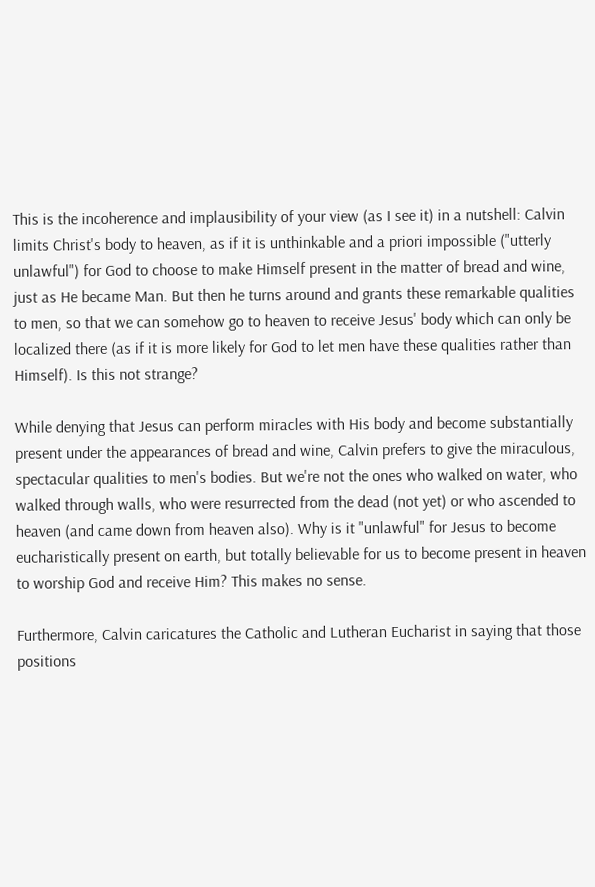This is the incoherence and implausibility of your view (as I see it) in a nutshell: Calvin limits Christ's body to heaven, as if it is unthinkable and a priori impossible ("utterly unlawful") for God to choose to make Himself present in the matter of bread and wine, just as He became Man. But then he turns around and grants these remarkable qualities to men, so that we can somehow go to heaven to receive Jesus' body which can only be localized there (as if it is more likely for God to let men have these qualities rather than Himself). Is this not strange?

While denying that Jesus can perform miracles with His body and become substantially present under the appearances of bread and wine, Calvin prefers to give the miraculous, spectacular qualities to men's bodies. But we're not the ones who walked on water, who walked through walls, who were resurrected from the dead (not yet) or who ascended to heaven (and came down from heaven also). Why is it "unlawful" for Jesus to become eucharistically present on earth, but totally believable for us to become present in heaven to worship God and receive Him? This makes no sense.

Furthermore, Calvin caricatures the Catholic and Lutheran Eucharist in saying that those positions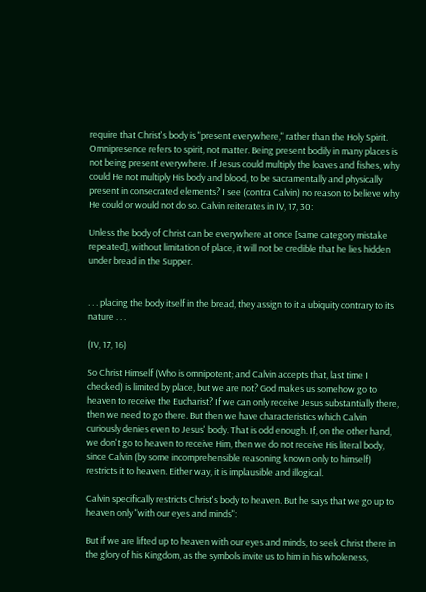require that Christ's body is "present everywhere," rather than the Holy Spirit. Omnipresence refers to spirit, not matter. Being present bodily in many places is not being present everywhere. If Jesus could multiply the loaves and fishes, why could He not multiply His body and blood, to be sacramentally and physically present in consecrated elements? I see (contra Calvin) no reason to believe why He could or would not do so. Calvin reiterates in IV, 17, 30:

Unless the body of Christ can be everywhere at once [same category mistake repeated], without limitation of place, it will not be credible that he lies hidden under bread in the Supper.


. . . placing the body itself in the bread, they assign to it a ubiquity contrary to its nature . . .

(IV, 17, 16)

So Christ Himself (Who is omnipotent; and Calvin accepts that, last time I checked) is limited by place, but we are not? God makes us somehow go to heaven to receive the Eucharist? If we can only receive Jesus substantially there, then we need to go there. But then we have characteristics which Calvin curiously denies even to Jesus' body. That is odd enough. If, on the other hand, we don't go to heaven to receive Him, then we do not receive His literal body, since Calvin (by some incomprehensible reasoning known only to himself) restricts it to heaven. Either way, it is implausible and illogical.

Calvin specifically restricts Christ's body to heaven. But he says that we go up to heaven only "with our eyes and minds":

But if we are lifted up to heaven with our eyes and minds, to seek Christ there in the glory of his Kingdom, as the symbols invite us to him in his wholeness,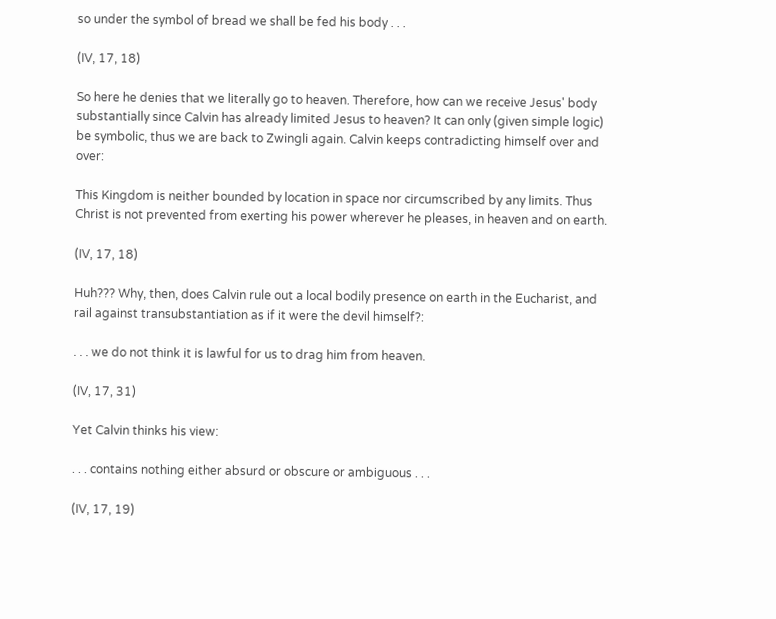so under the symbol of bread we shall be fed his body . . .

(IV, 17, 18)

So here he denies that we literally go to heaven. Therefore, how can we receive Jesus' body substantially since Calvin has already limited Jesus to heaven? It can only (given simple logic) be symbolic, thus we are back to Zwingli again. Calvin keeps contradicting himself over and over:

This Kingdom is neither bounded by location in space nor circumscribed by any limits. Thus Christ is not prevented from exerting his power wherever he pleases, in heaven and on earth.

(IV, 17, 18)

Huh??? Why, then, does Calvin rule out a local bodily presence on earth in the Eucharist, and rail against transubstantiation as if it were the devil himself?:

. . . we do not think it is lawful for us to drag him from heaven.

(IV, 17, 31)

Yet Calvin thinks his view:

. . . contains nothing either absurd or obscure or ambiguous . . .

(IV, 17, 19)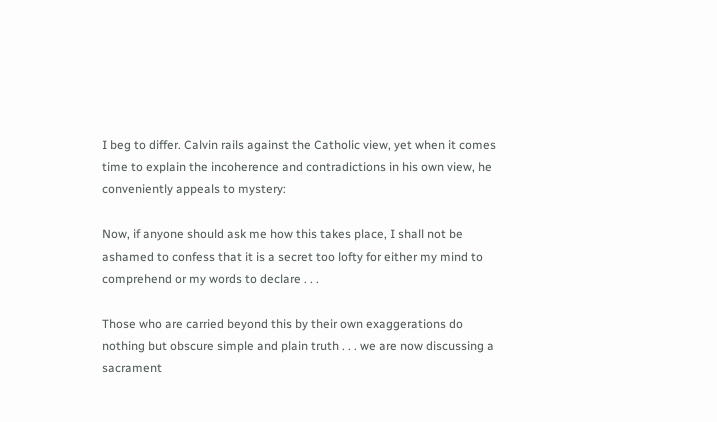I beg to differ. Calvin rails against the Catholic view, yet when it comes time to explain the incoherence and contradictions in his own view, he conveniently appeals to mystery:

Now, if anyone should ask me how this takes place, I shall not be ashamed to confess that it is a secret too lofty for either my mind to comprehend or my words to declare . . .

Those who are carried beyond this by their own exaggerations do nothing but obscure simple and plain truth . . . we are now discussing a sacrament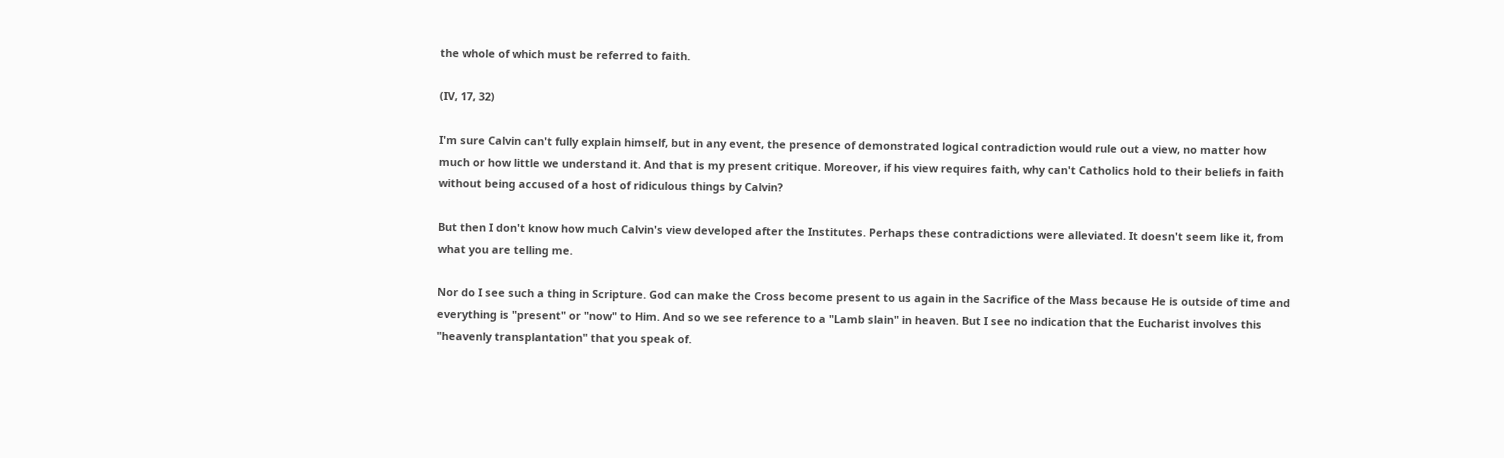the whole of which must be referred to faith.

(IV, 17, 32)

I'm sure Calvin can't fully explain himself, but in any event, the presence of demonstrated logical contradiction would rule out a view, no matter how much or how little we understand it. And that is my present critique. Moreover, if his view requires faith, why can't Catholics hold to their beliefs in faith without being accused of a host of ridiculous things by Calvin?

But then I don't know how much Calvin's view developed after the Institutes. Perhaps these contradictions were alleviated. It doesn't seem like it, from what you are telling me.

Nor do I see such a thing in Scripture. God can make the Cross become present to us again in the Sacrifice of the Mass because He is outside of time and everything is "present" or "now" to Him. And so we see reference to a "Lamb slain" in heaven. But I see no indication that the Eucharist involves this "heavenly transplantation" that you speak of.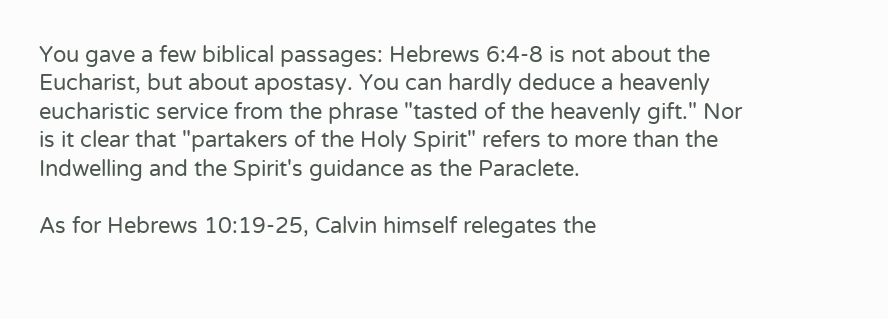You gave a few biblical passages: Hebrews 6:4-8 is not about the Eucharist, but about apostasy. You can hardly deduce a heavenly eucharistic service from the phrase "tasted of the heavenly gift." Nor is it clear that "partakers of the Holy Spirit" refers to more than the Indwelling and the Spirit's guidance as the Paraclete.

As for Hebrews 10:19-25, Calvin himself relegates the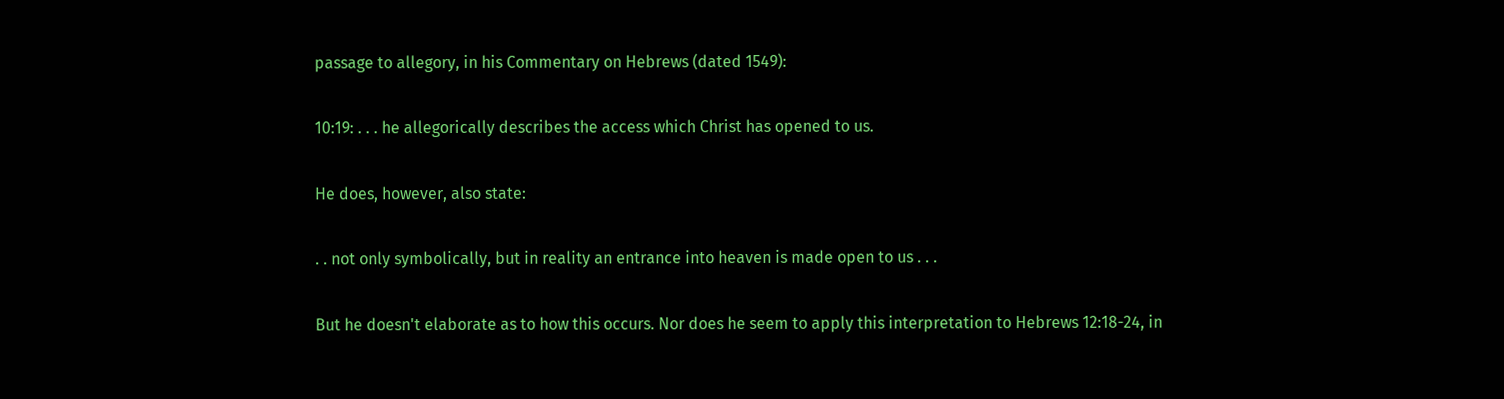passage to allegory, in his Commentary on Hebrews (dated 1549):

10:19: . . . he allegorically describes the access which Christ has opened to us.

He does, however, also state:

. . not only symbolically, but in reality an entrance into heaven is made open to us . . .

But he doesn't elaborate as to how this occurs. Nor does he seem to apply this interpretation to Hebrews 12:18-24, in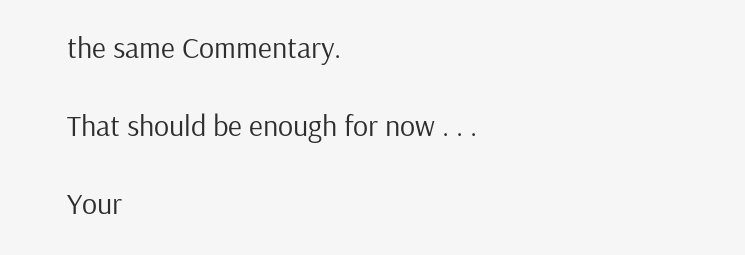the same Commentary.

That should be enough for now . . .

Your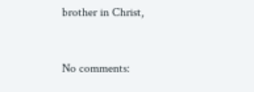brother in Christ,


No comments: